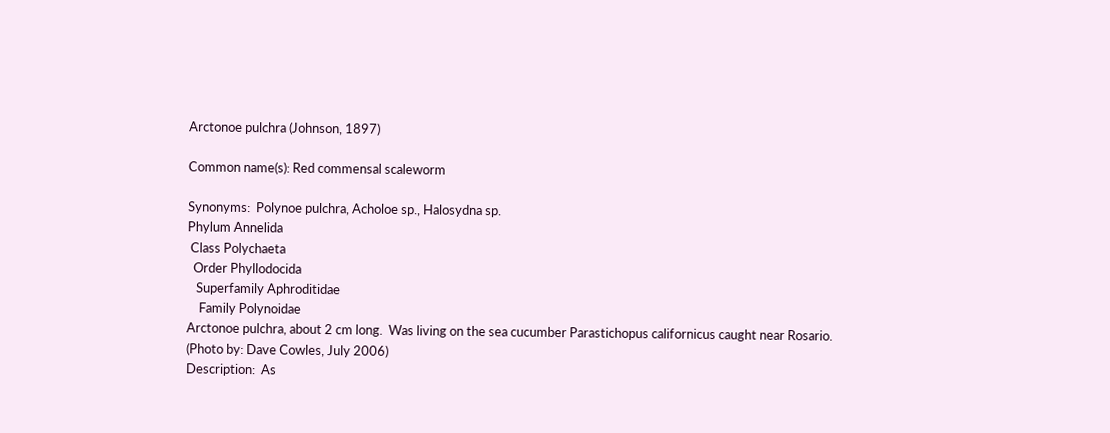Arctonoe pulchra (Johnson, 1897)

Common name(s): Red commensal scaleworm

Synonyms:  Polynoe pulchra, Acholoe sp., Halosydna sp.
Phylum Annelida
 Class Polychaeta
  Order Phyllodocida
   Superfamily Aphroditidae
    Family Polynoidae
Arctonoe pulchra, about 2 cm long.  Was living on the sea cucumber Parastichopus californicus caught near Rosario.
(Photo by: Dave Cowles, July 2006)
Description:  As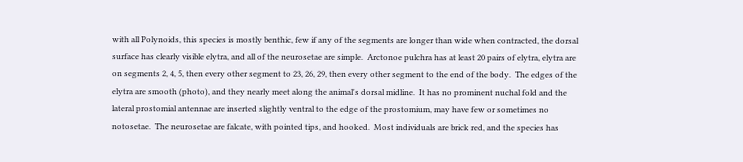with all Polynoids, this species is mostly benthic, few if any of the segments are longer than wide when contracted, the dorsal surface has clearly visible elytra, and all of the neurosetae are simple.  Arctonoe pulchra has at least 20 pairs of elytra, elytra are on segments 2, 4, 5, then every other segment to 23, 26, 29, then every other segment to the end of the body.  The edges of the elytra are smooth (photo), and they nearly meet along the animal's dorsal midline.  It has no prominent nuchal fold and the lateral prostomial antennae are inserted slightly ventral to the edge of the prostomium, may have few or sometimes no notosetae.  The neurosetae are falcate, with pointed tips, and hooked.  Most individuals are brick red, and the species has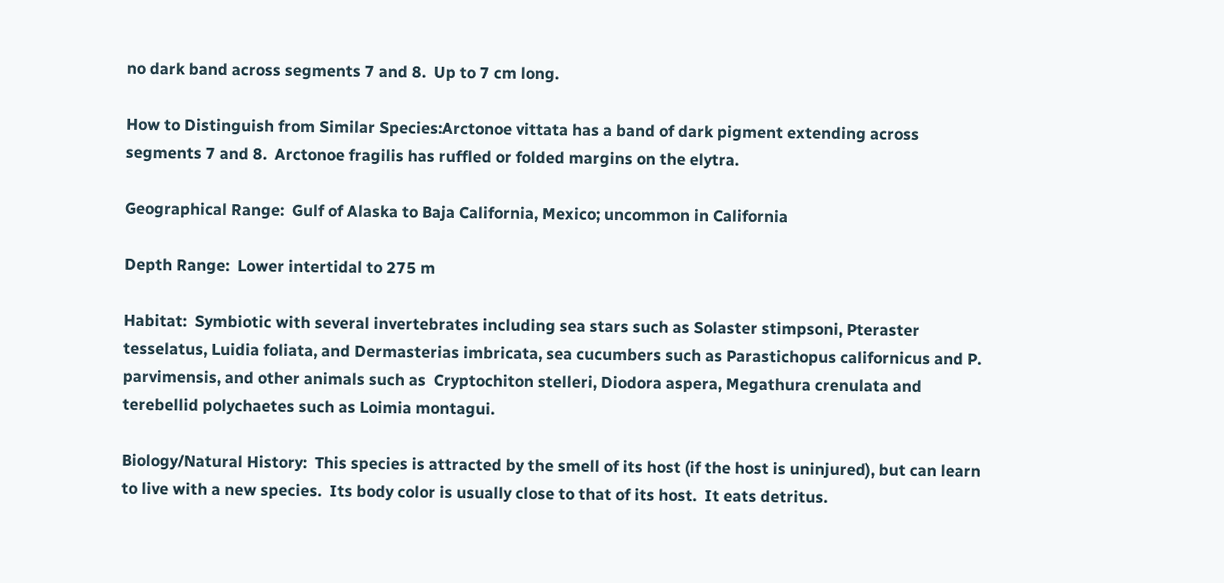no dark band across segments 7 and 8.  Up to 7 cm long.

How to Distinguish from Similar Species:Arctonoe vittata has a band of dark pigment extending across segments 7 and 8.  Arctonoe fragilis has ruffled or folded margins on the elytra.

Geographical Range:  Gulf of Alaska to Baja California, Mexico; uncommon in California

Depth Range:  Lower intertidal to 275 m

Habitat:  Symbiotic with several invertebrates including sea stars such as Solaster stimpsoni, Pteraster tesselatus, Luidia foliata, and Dermasterias imbricata, sea cucumbers such as Parastichopus californicus and P. parvimensis, and other animals such as  Cryptochiton stelleri, Diodora aspera, Megathura crenulata and terebellid polychaetes such as Loimia montagui.

Biology/Natural History:  This species is attracted by the smell of its host (if the host is uninjured), but can learn to live with a new species.  Its body color is usually close to that of its host.  It eats detritus.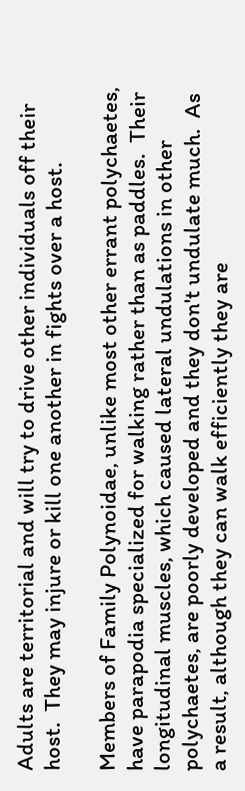Adults are territorial and will try to drive other individuals off their host.  They may injure or kill one another in fights over a host.

Members of Family Polynoidae, unlike most other errant polychaetes, have parapodia specialized for walking rather than as paddles.  Their longitudinal muscles, which caused lateral undulations in other polychaetes, are poorly developed and they don't undulate much.  As a result, although they can walk efficiently they are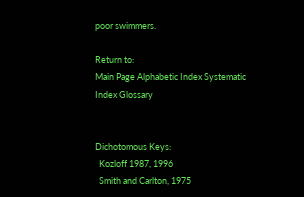poor swimmers.

Return to:
Main Page Alphabetic Index Systematic Index Glossary


Dichotomous Keys:
  Kozloff 1987, 1996
  Smith and Carlton, 1975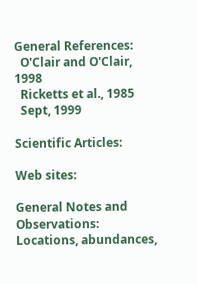General References:
  O'Clair and O'Clair, 1998
  Ricketts et al., 1985
  Sept, 1999

Scientific Articles:

Web sites:

General Notes and Observations:  Locations, abundances,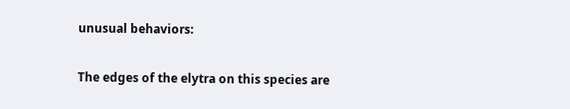unusual behaviors:

The edges of the elytra on this species are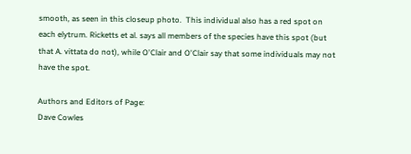smooth, as seen in this closeup photo.  This individual also has a red spot on each elytrum. Ricketts et al. says all members of the species have this spot (but that A. vittata do not), while O'Clair and O'Clair say that some individuals may not have the spot.

Authors and Editors of Page:
Dave Cowles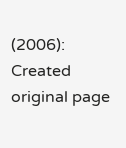(2006):  Created original page